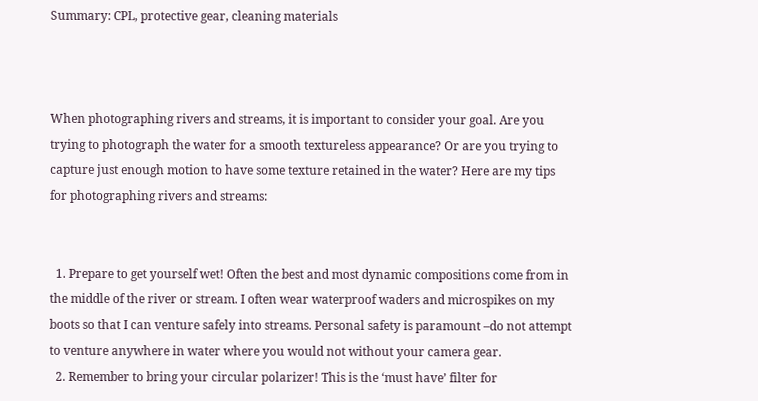Summary: CPL, protective gear, cleaning materials



When photographing rivers and streams, it is important to consider your goal. Are you trying to photograph the water for a smooth textureless appearance? Or are you trying to capture just enough motion to have some texture retained in the water? Here are my tips for photographing rivers and streams:


  1. Prepare to get yourself wet! Often the best and most dynamic compositions come from in the middle of the river or stream. I often wear waterproof waders and microspikes on my boots so that I can venture safely into streams. Personal safety is paramount –do not attempt to venture anywhere in water where you would not without your camera gear.
  2. Remember to bring your circular polarizer! This is the ‘must have’ filter for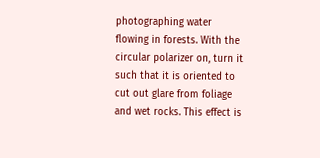photographing water flowing in forests. With the circular polarizer on, turn it such that it is oriented to cut out glare from foliage and wet rocks. This effect is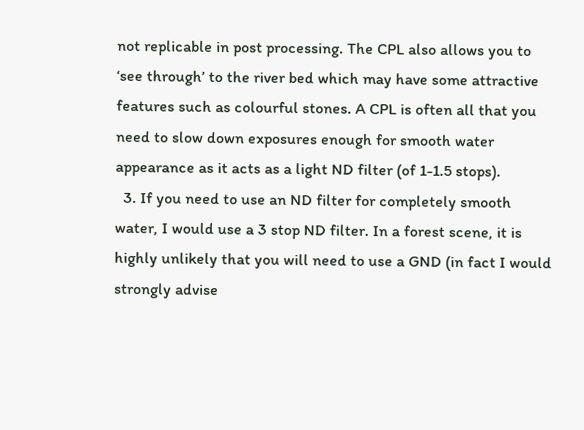not replicable in post processing. The CPL also allows you to ‘see through’ to the river bed which may have some attractive features such as colourful stones. A CPL is often all that you need to slow down exposures enough for smooth water appearance as it acts as a light ND filter (of 1-1.5 stops).
  3. If you need to use an ND filter for completely smooth water, I would use a 3 stop ND filter. In a forest scene, it is highly unlikely that you will need to use a GND (in fact I would strongly advise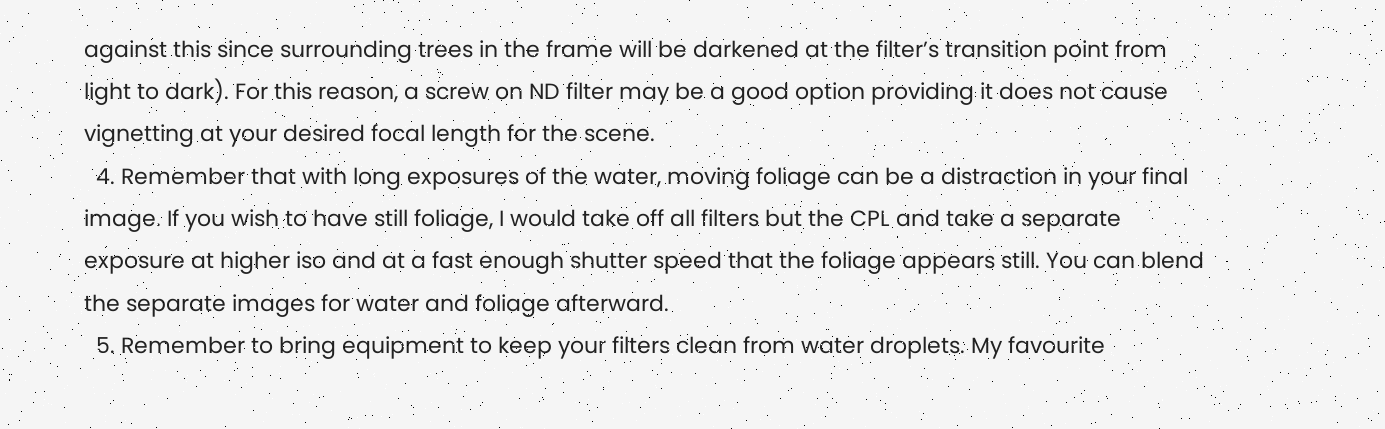against this since surrounding trees in the frame will be darkened at the filter’s transition point from light to dark). For this reason, a screw on ND filter may be a good option providing it does not cause vignetting at your desired focal length for the scene.
  4. Remember that with long exposures of the water, moving foliage can be a distraction in your final image. If you wish to have still foliage, I would take off all filters but the CPL and take a separate exposure at higher iso and at a fast enough shutter speed that the foliage appears still. You can blend the separate images for water and foliage afterward.
  5. Remember to bring equipment to keep your filters clean from water droplets. My favourite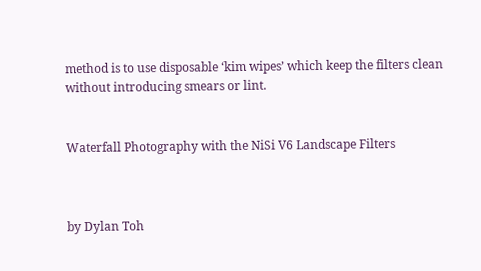method is to use disposable ‘kim wipes’ which keep the filters clean without introducing smears or lint.


Waterfall Photography with the NiSi V6 Landscape Filters



by Dylan Toh